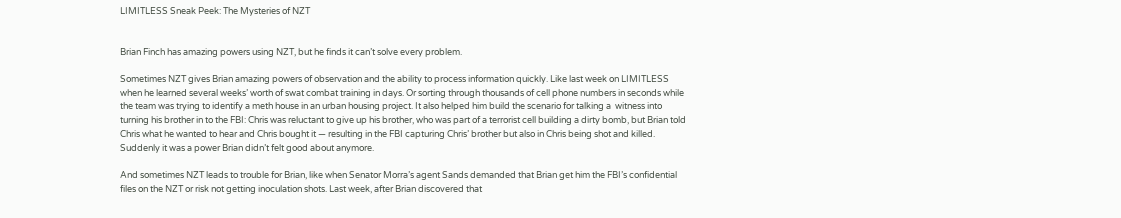LIMITLESS Sneak Peek: The Mysteries of NZT


Brian Finch has amazing powers using NZT, but he finds it can’t solve every problem.

Sometimes NZT gives Brian amazing powers of observation and the ability to process information quickly. Like last week on LIMITLESS when he learned several weeks’ worth of swat combat training in days. Or sorting through thousands of cell phone numbers in seconds while the team was trying to identify a meth house in an urban housing project. It also helped him build the scenario for talking a  witness into turning his brother in to the FBI: Chris was reluctant to give up his brother, who was part of a terrorist cell building a dirty bomb, but Brian told Chris what he wanted to hear and Chris bought it — resulting in the FBI capturing Chris’ brother but also in Chris being shot and killed. Suddenly it was a power Brian didn’t felt good about anymore.

And sometimes NZT leads to trouble for Brian, like when Senator Morra’s agent Sands demanded that Brian get him the FBI’s confidential files on the NZT or risk not getting inoculation shots. Last week, after Brian discovered that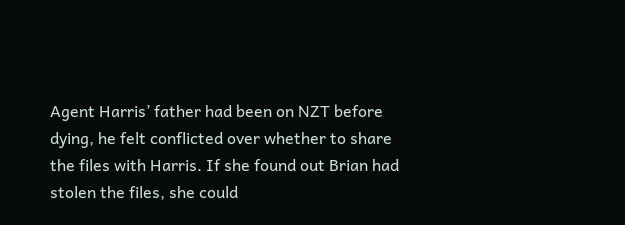Agent Harris’ father had been on NZT before dying, he felt conflicted over whether to share the files with Harris. If she found out Brian had stolen the files, she could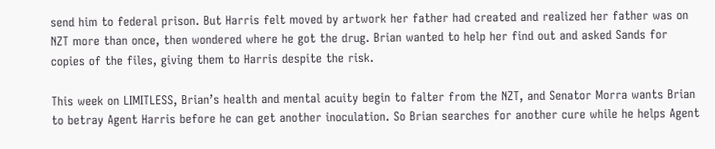send him to federal prison. But Harris felt moved by artwork her father had created and realized her father was on NZT more than once, then wondered where he got the drug. Brian wanted to help her find out and asked Sands for copies of the files, giving them to Harris despite the risk.

This week on LIMITLESS, Brian’s health and mental acuity begin to falter from the NZT, and Senator Morra wants Brian to betray Agent Harris before he can get another inoculation. So Brian searches for another cure while he helps Agent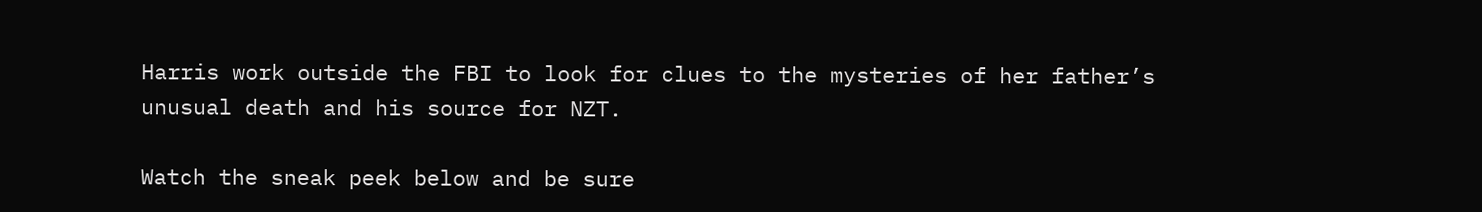Harris work outside the FBI to look for clues to the mysteries of her father’s unusual death and his source for NZT.

Watch the sneak peek below and be sure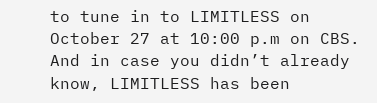to tune in to LIMITLESS on October 27 at 10:00 p.m on CBS. And in case you didn’t already know, LIMITLESS has been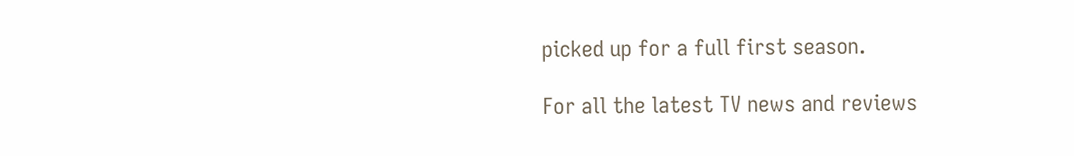picked up for a full first season.

For all the latest TV news and reviews